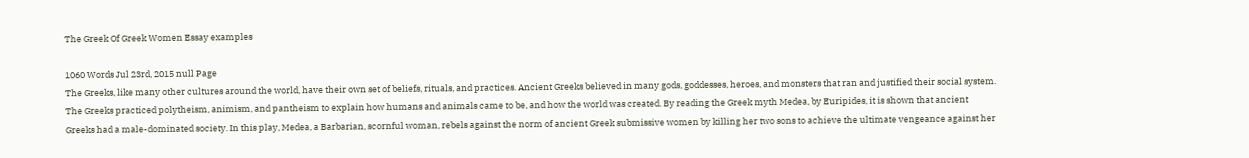The Greek Of Greek Women Essay examples

1060 Words Jul 23rd, 2015 null Page
The Greeks, like many other cultures around the world, have their own set of beliefs, rituals, and practices. Ancient Greeks believed in many gods, goddesses, heroes, and monsters that ran and justified their social system. The Greeks practiced polytheism, animism, and pantheism to explain how humans and animals came to be, and how the world was created. By reading the Greek myth Medea, by Euripides, it is shown that ancient Greeks had a male-dominated society. In this play, Medea, a Barbarian, scornful woman, rebels against the norm of ancient Greek submissive women by killing her two sons to achieve the ultimate vengeance against her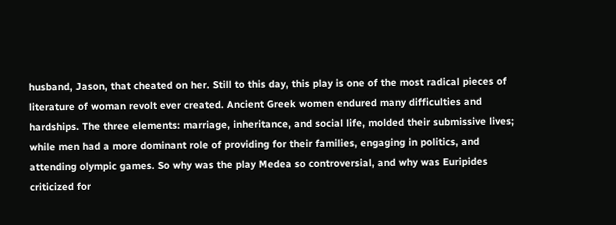husband, Jason, that cheated on her. Still to this day, this play is one of the most radical pieces of literature of woman revolt ever created. Ancient Greek women endured many difficulties and hardships. The three elements: marriage, inheritance, and social life, molded their submissive lives; while men had a more dominant role of providing for their families, engaging in politics, and attending olympic games. So why was the play Medea so controversial, and why was Euripides criticized for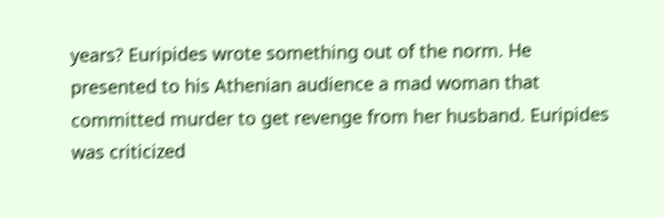years? Euripides wrote something out of the norm. He presented to his Athenian audience a mad woman that committed murder to get revenge from her husband. Euripides was criticized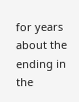for years about the ending in the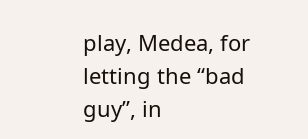play, Medea, for letting the “bad guy”, in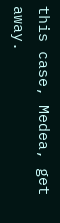this case, Medea, get away.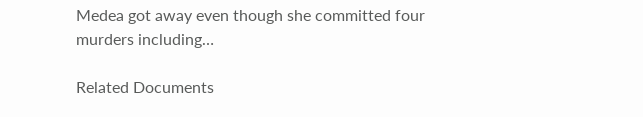Medea got away even though she committed four murders including…

Related Documents